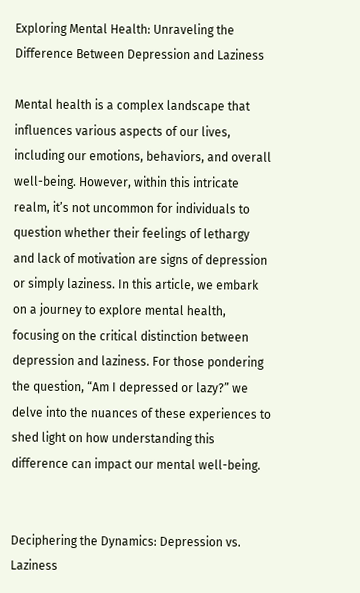Exploring Mental Health: Unraveling the Difference Between Depression and Laziness

Mental health is a complex landscape that influences various aspects of our lives, including our emotions, behaviors, and overall well-being. However, within this intricate realm, it’s not uncommon for individuals to question whether their feelings of lethargy and lack of motivation are signs of depression or simply laziness. In this article, we embark on a journey to explore mental health, focusing on the critical distinction between depression and laziness. For those pondering the question, “Am I depressed or lazy?” we delve into the nuances of these experiences to shed light on how understanding this difference can impact our mental well-being.


Deciphering the Dynamics: Depression vs. Laziness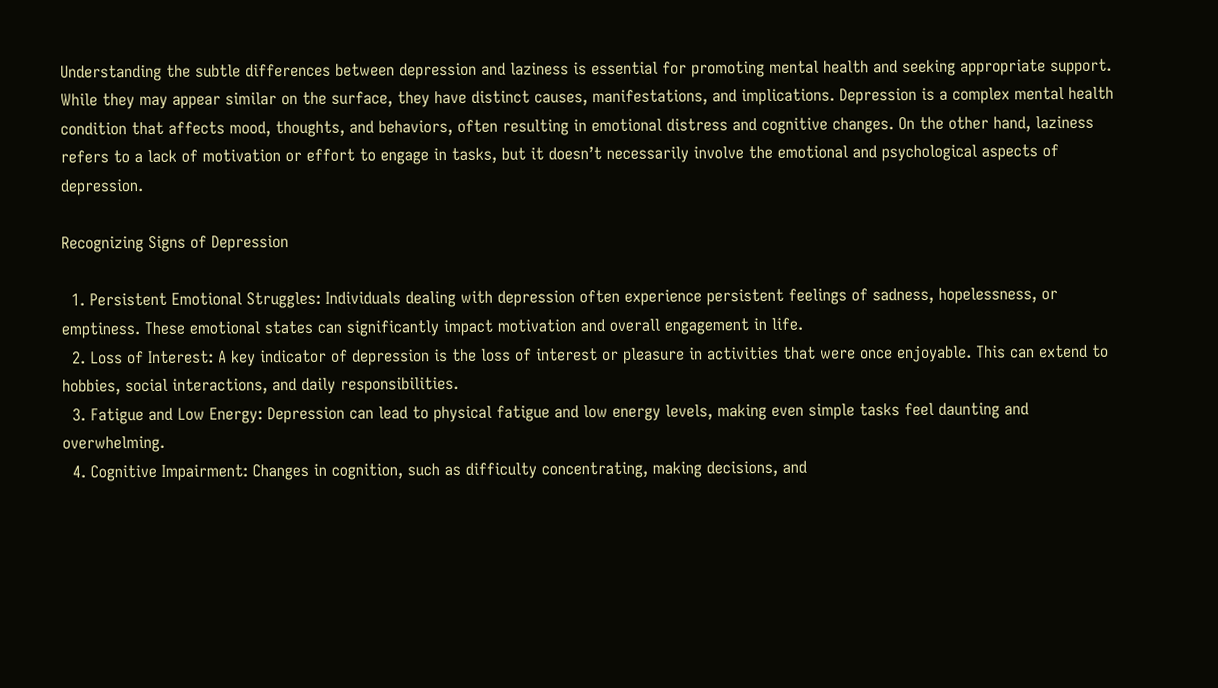Understanding the subtle differences between depression and laziness is essential for promoting mental health and seeking appropriate support. While they may appear similar on the surface, they have distinct causes, manifestations, and implications. Depression is a complex mental health condition that affects mood, thoughts, and behaviors, often resulting in emotional distress and cognitive changes. On the other hand, laziness refers to a lack of motivation or effort to engage in tasks, but it doesn’t necessarily involve the emotional and psychological aspects of depression.

Recognizing Signs of Depression

  1. Persistent Emotional Struggles: Individuals dealing with depression often experience persistent feelings of sadness, hopelessness, or emptiness. These emotional states can significantly impact motivation and overall engagement in life.
  2. Loss of Interest: A key indicator of depression is the loss of interest or pleasure in activities that were once enjoyable. This can extend to hobbies, social interactions, and daily responsibilities.
  3. Fatigue and Low Energy: Depression can lead to physical fatigue and low energy levels, making even simple tasks feel daunting and overwhelming.
  4. Cognitive Impairment: Changes in cognition, such as difficulty concentrating, making decisions, and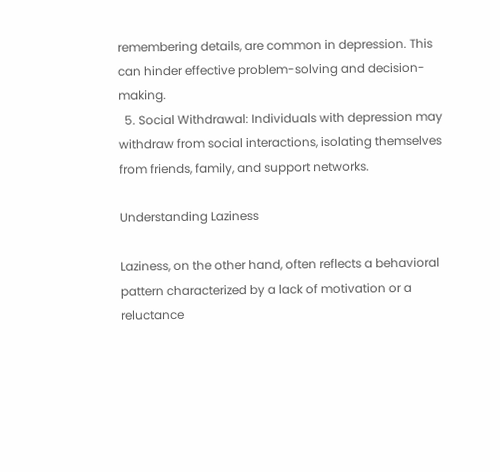remembering details, are common in depression. This can hinder effective problem-solving and decision-making.
  5. Social Withdrawal: Individuals with depression may withdraw from social interactions, isolating themselves from friends, family, and support networks.

Understanding Laziness

Laziness, on the other hand, often reflects a behavioral pattern characterized by a lack of motivation or a reluctance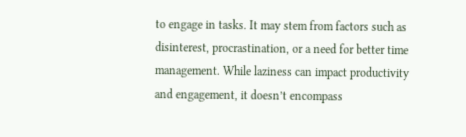to engage in tasks. It may stem from factors such as disinterest, procrastination, or a need for better time management. While laziness can impact productivity and engagement, it doesn’t encompass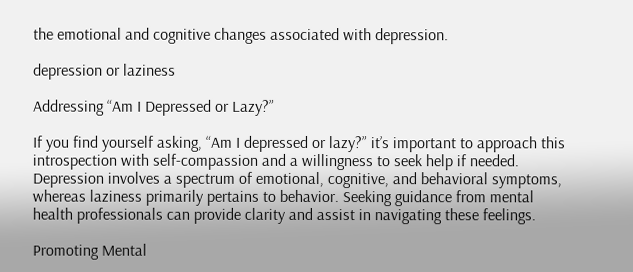the emotional and cognitive changes associated with depression.

depression or laziness

Addressing “Am I Depressed or Lazy?”

If you find yourself asking, “Am I depressed or lazy?” it’s important to approach this introspection with self-compassion and a willingness to seek help if needed. Depression involves a spectrum of emotional, cognitive, and behavioral symptoms, whereas laziness primarily pertains to behavior. Seeking guidance from mental health professionals can provide clarity and assist in navigating these feelings.

Promoting Mental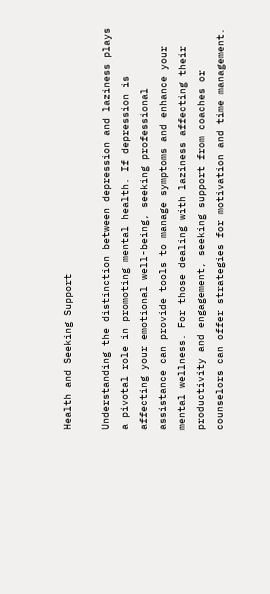Health and Seeking Support

Understanding the distinction between depression and laziness plays a pivotal role in promoting mental health. If depression is affecting your emotional well-being, seeking professional assistance can provide tools to manage symptoms and enhance your mental wellness. For those dealing with laziness affecting their productivity and engagement, seeking support from coaches or counselors can offer strategies for motivation and time management.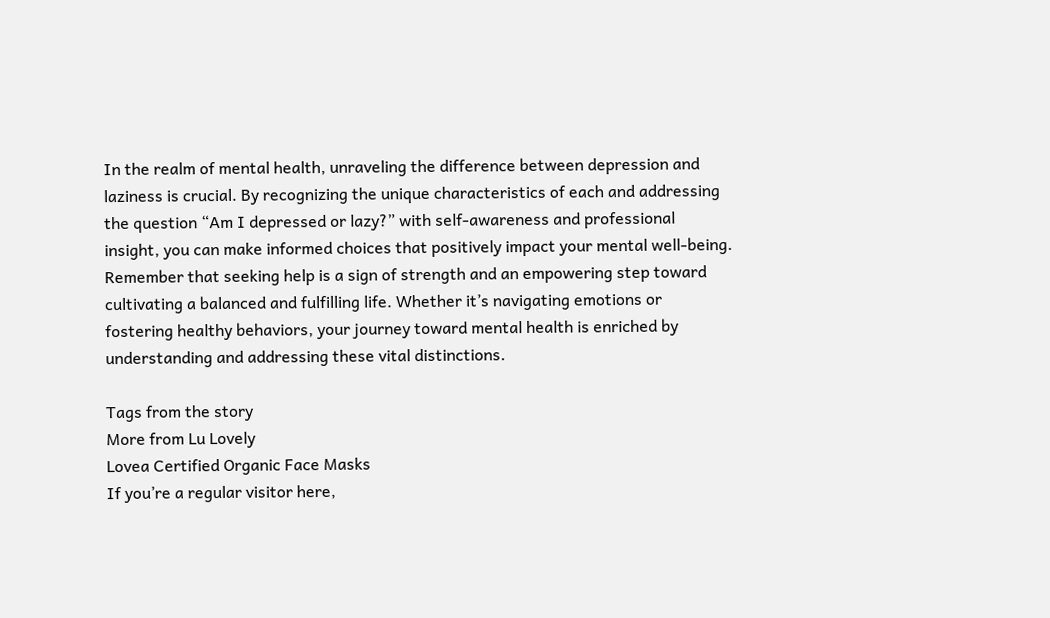In the realm of mental health, unraveling the difference between depression and laziness is crucial. By recognizing the unique characteristics of each and addressing the question “Am I depressed or lazy?” with self-awareness and professional insight, you can make informed choices that positively impact your mental well-being. Remember that seeking help is a sign of strength and an empowering step toward cultivating a balanced and fulfilling life. Whether it’s navigating emotions or fostering healthy behaviors, your journey toward mental health is enriched by understanding and addressing these vital distinctions.

Tags from the story
More from Lu Lovely
Lovea Certified Organic Face Masks
If you’re a regular visitor here,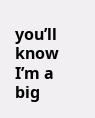you’ll know I’m a big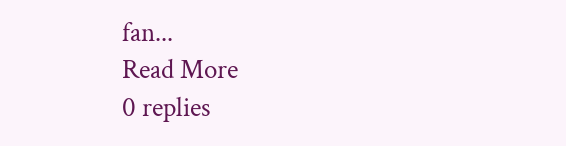fan...
Read More
0 replies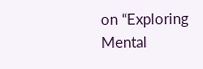on “Exploring Mental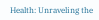Health: Unraveling the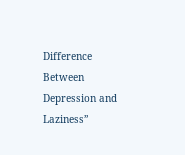Difference Between Depression and Laziness”